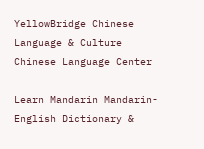YellowBridge Chinese Language & Culture
Chinese Language Center

Learn Mandarin Mandarin-English Dictionary &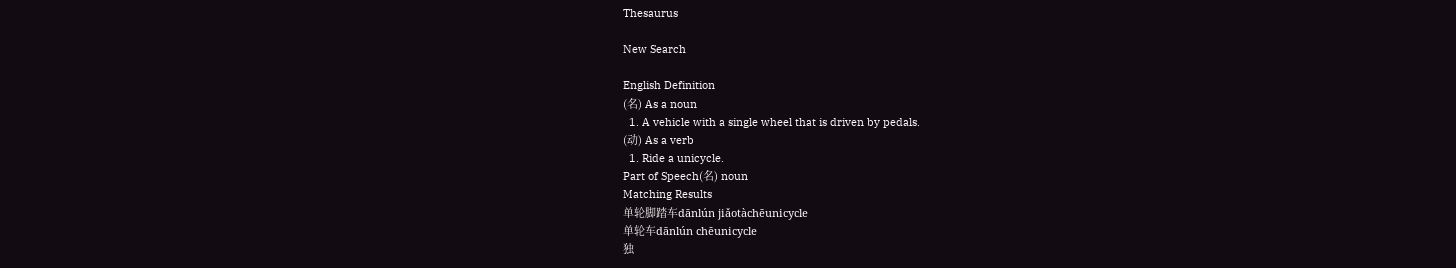Thesaurus

New Search

English Definition
(名) As a noun
  1. A vehicle with a single wheel that is driven by pedals.
(动) As a verb
  1. Ride a unicycle.
Part of Speech(名) noun
Matching Results
单轮脚踏车dānlún jiǎotàchēunicycle
单轮车dānlún chēunicycle
独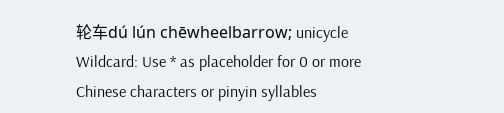轮车dú lún chēwheelbarrow; unicycle
Wildcard: Use * as placeholder for 0 or more
Chinese characters or pinyin syllables